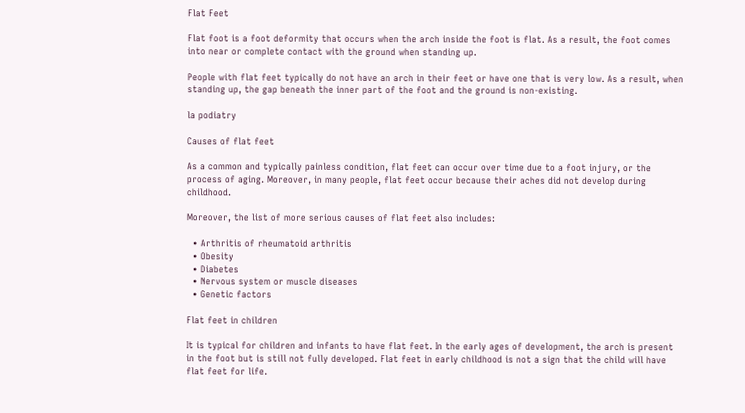Flat Feet

Flat foot is a foot deformity that occurs when the arch inside the foot is flat. As a result, the foot comes into near or complete contact with the ground when standing up.

People with flat feet typically do not have an arch in their feet or have one that is very low. As a result, when standing up, the gap beneath the inner part of the foot and the ground is non-existing.

la podiatry

Causes of flat feet

As a common and typically painless condition, flat feet can occur over time due to a foot injury, or the process of aging. Moreover, in many people, flat feet occur because their aches did not develop during childhood.

Moreover, the list of more serious causes of flat feet also includes:

  • Arthritis of rheumatoid arthritis
  • Obesity
  • Diabetes
  • Nervous system or muscle diseases
  • Genetic factors

Flat feet in children

It is typical for children and infants to have flat feet. In the early ages of development, the arch is present in the foot but is still not fully developed. Flat feet in early childhood is not a sign that the child will have flat feet for life.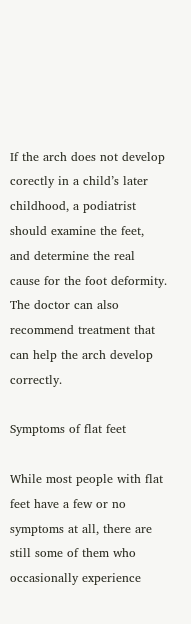If the arch does not develop corectly in a child’s later childhood, a podiatrist should examine the feet, and determine the real cause for the foot deformity. The doctor can also recommend treatment that can help the arch develop correctly.

Symptoms of flat feet

While most people with flat feet have a few or no symptoms at all, there are still some of them who occasionally experience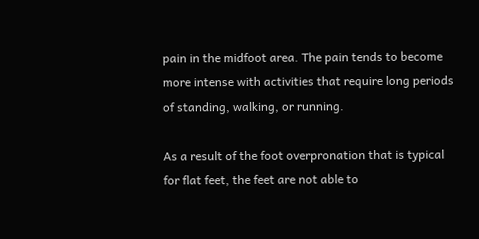pain in the midfoot area. The pain tends to become more intense with activities that require long periods of standing, walking, or running.

As a result of the foot overpronation that is typical for flat feet, the feet are not able to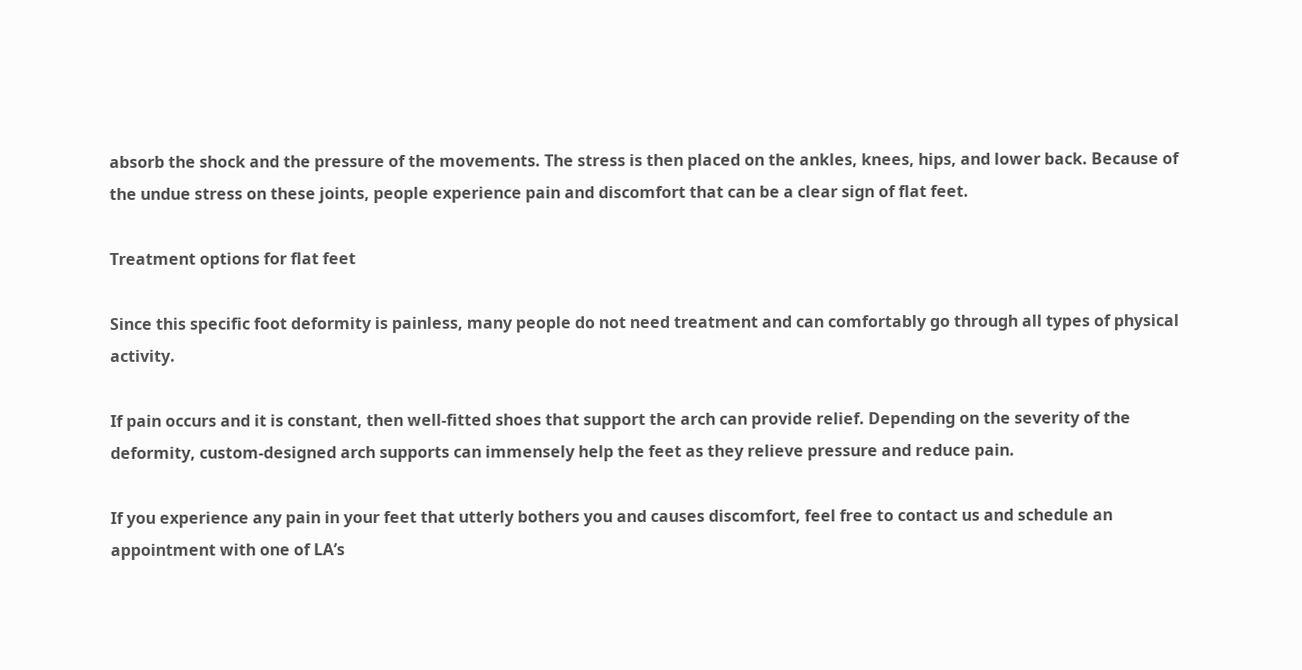absorb the shock and the pressure of the movements. The stress is then placed on the ankles, knees, hips, and lower back. Because of the undue stress on these joints, people experience pain and discomfort that can be a clear sign of flat feet.

Treatment options for flat feet

Since this specific foot deformity is painless, many people do not need treatment and can comfortably go through all types of physical activity.

If pain occurs and it is constant, then well-fitted shoes that support the arch can provide relief. Depending on the severity of the deformity, custom-designed arch supports can immensely help the feet as they relieve pressure and reduce pain.

If you experience any pain in your feet that utterly bothers you and causes discomfort, feel free to contact us and schedule an appointment with one of LA’s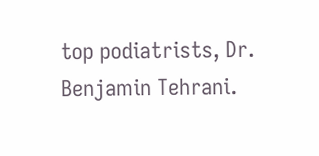top podiatrists, Dr. Benjamin Tehrani.